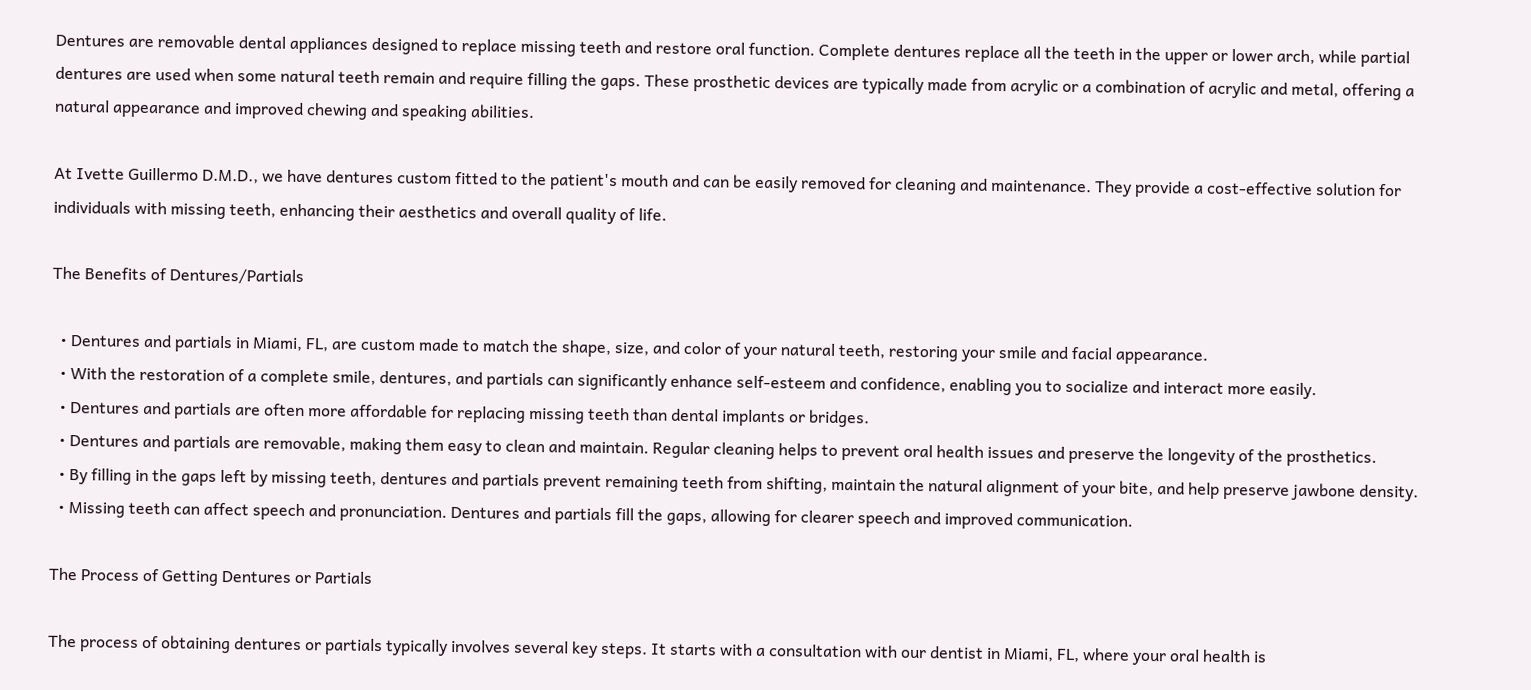Dentures are removable dental appliances designed to replace missing teeth and restore oral function. Complete dentures replace all the teeth in the upper or lower arch, while partial dentures are used when some natural teeth remain and require filling the gaps. These prosthetic devices are typically made from acrylic or a combination of acrylic and metal, offering a natural appearance and improved chewing and speaking abilities.

At Ivette Guillermo D.M.D., we have dentures custom fitted to the patient's mouth and can be easily removed for cleaning and maintenance. They provide a cost-effective solution for individuals with missing teeth, enhancing their aesthetics and overall quality of life.

The Benefits of Dentures/Partials

  • Dentures and partials in Miami, FL, are custom made to match the shape, size, and color of your natural teeth, restoring your smile and facial appearance.
  • With the restoration of a complete smile, dentures, and partials can significantly enhance self-esteem and confidence, enabling you to socialize and interact more easily.
  • Dentures and partials are often more affordable for replacing missing teeth than dental implants or bridges.
  • Dentures and partials are removable, making them easy to clean and maintain. Regular cleaning helps to prevent oral health issues and preserve the longevity of the prosthetics.
  • By filling in the gaps left by missing teeth, dentures and partials prevent remaining teeth from shifting, maintain the natural alignment of your bite, and help preserve jawbone density.
  • Missing teeth can affect speech and pronunciation. Dentures and partials fill the gaps, allowing for clearer speech and improved communication.

The Process of Getting Dentures or Partials

The process of obtaining dentures or partials typically involves several key steps. It starts with a consultation with our dentist in Miami, FL, where your oral health is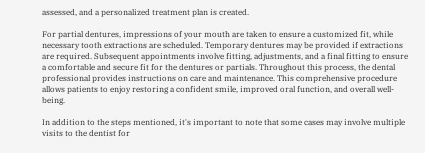assessed, and a personalized treatment plan is created.

For partial dentures, impressions of your mouth are taken to ensure a customized fit, while necessary tooth extractions are scheduled. Temporary dentures may be provided if extractions are required. Subsequent appointments involve fitting, adjustments, and a final fitting to ensure a comfortable and secure fit for the dentures or partials. Throughout this process, the dental professional provides instructions on care and maintenance. This comprehensive procedure allows patients to enjoy restoring a confident smile, improved oral function, and overall well-being.

In addition to the steps mentioned, it's important to note that some cases may involve multiple visits to the dentist for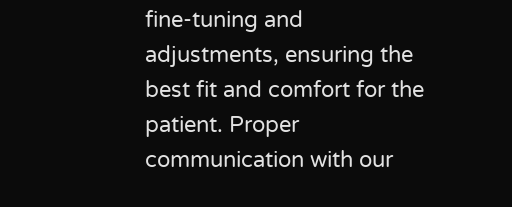fine-tuning and adjustments, ensuring the best fit and comfort for the patient. Proper communication with our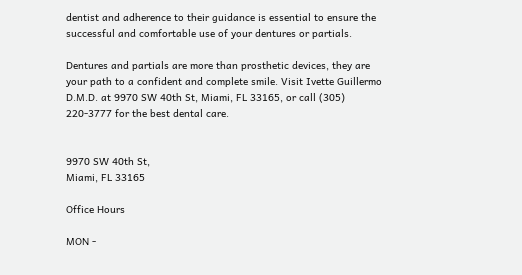dentist and adherence to their guidance is essential to ensure the successful and comfortable use of your dentures or partials.

Dentures and partials are more than prosthetic devices, they are your path to a confident and complete smile. Visit Ivette Guillermo D.M.D. at 9970 SW 40th St, Miami, FL 33165, or call (305) 220-3777 for the best dental care.


9970 SW 40th St,
Miami, FL 33165

Office Hours

MON -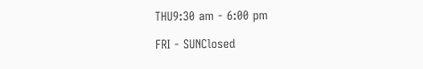THU9:30 am - 6:00 pm

FRI - SUNClosed